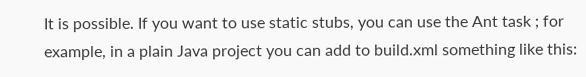It is possible. If you want to use static stubs, you can use the Ant task ; for example, in a plain Java project you can add to build.xml something like this: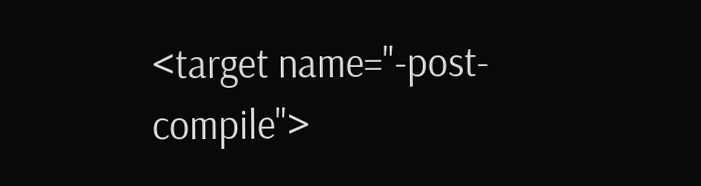<target name="-post-compile">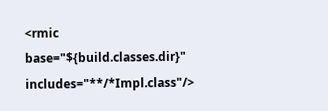<rmic base="${build.classes.dir}" includes="**/*Impl.class"/>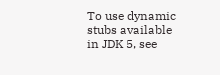To use dynamic stubs available in JDK 5, see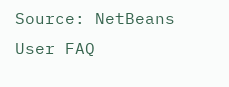Source: NetBeans User FAQ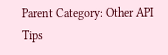Parent Category: Other API Tips